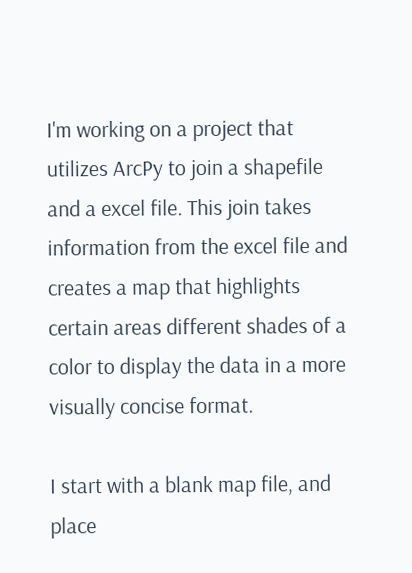I'm working on a project that utilizes ArcPy to join a shapefile and a excel file. This join takes information from the excel file and creates a map that highlights certain areas different shades of a color to display the data in a more visually concise format.

I start with a blank map file, and place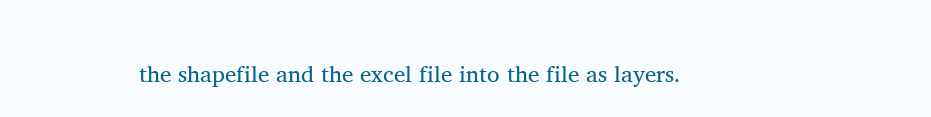the shapefile and the excel file into the file as layers.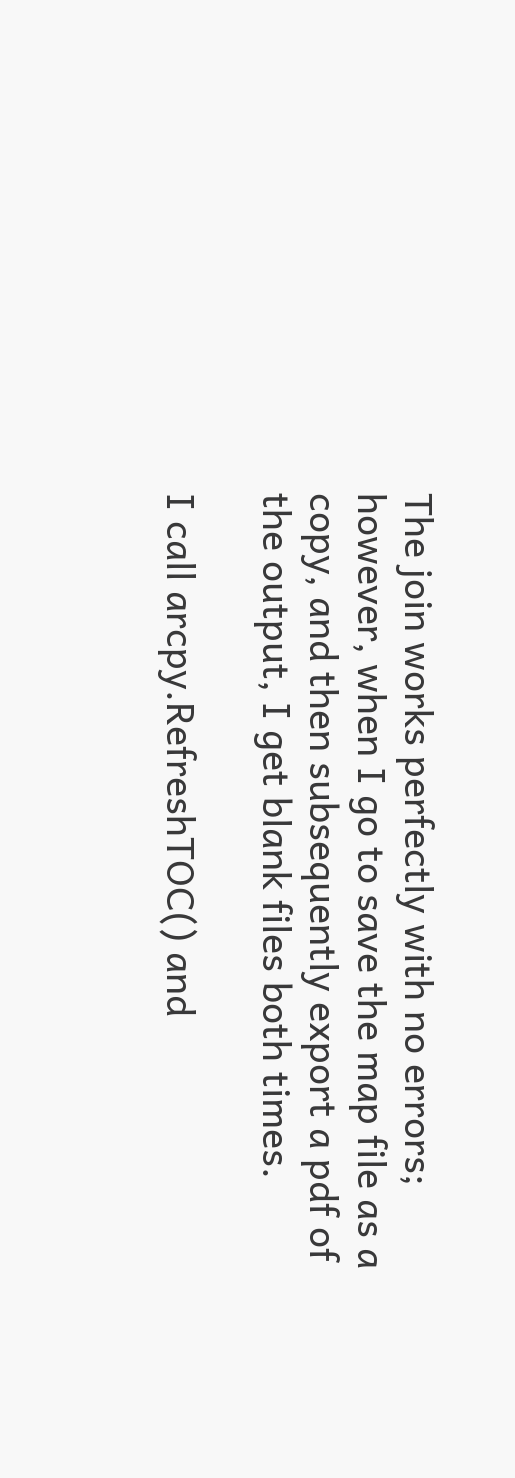The join works perfectly with no errors; however, when I go to save the map file as a copy, and then subsequently export a pdf of the output, I get blank files both times.

I call arcpy.RefreshTOC() and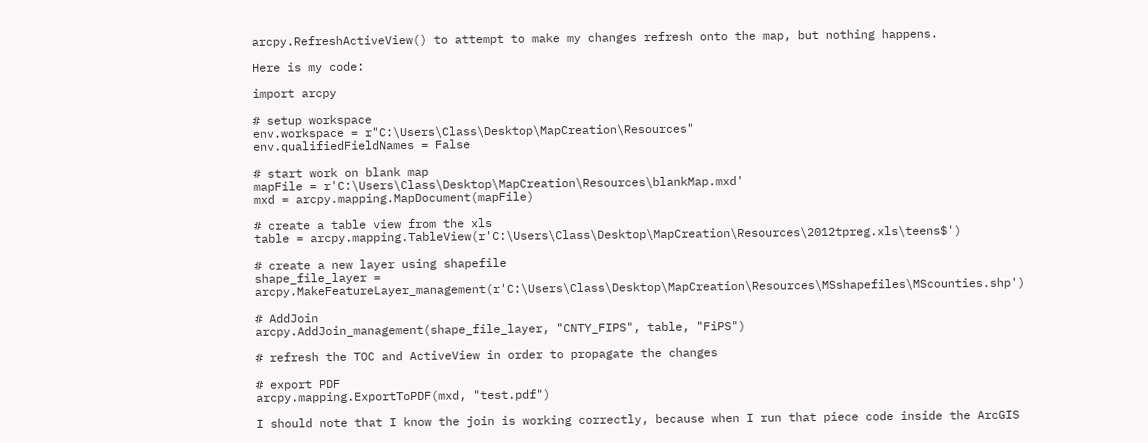arcpy.RefreshActiveView() to attempt to make my changes refresh onto the map, but nothing happens.

Here is my code:

import arcpy

# setup workspace
env.workspace = r"C:\Users\Class\Desktop\MapCreation\Resources"
env.qualifiedFieldNames = False

# start work on blank map
mapFile = r'C:\Users\Class\Desktop\MapCreation\Resources\blankMap.mxd'
mxd = arcpy.mapping.MapDocument(mapFile)

# create a table view from the xls
table = arcpy.mapping.TableView(r'C:\Users\Class\Desktop\MapCreation\Resources\2012tpreg.xls\teens$')

# create a new layer using shapefile
shape_file_layer = arcpy.MakeFeatureLayer_management(r'C:\Users\Class\Desktop\MapCreation\Resources\MSshapefiles\MScounties.shp')

# AddJoin
arcpy.AddJoin_management(shape_file_layer, "CNTY_FIPS", table, "FiPS")

# refresh the TOC and ActiveView in order to propagate the changes

# export PDF
arcpy.mapping.ExportToPDF(mxd, "test.pdf")

I should note that I know the join is working correctly, because when I run that piece code inside the ArcGIS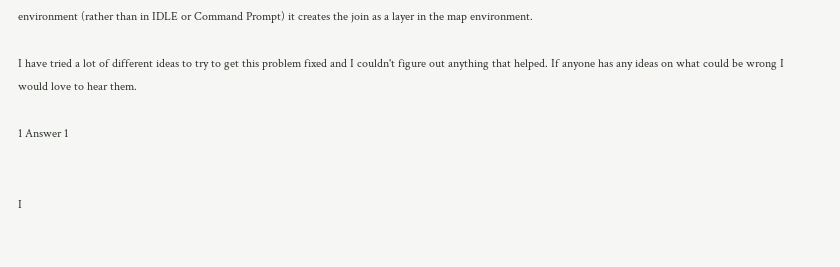environment (rather than in IDLE or Command Prompt) it creates the join as a layer in the map environment.

I have tried a lot of different ideas to try to get this problem fixed and I couldn't figure out anything that helped. If anyone has any ideas on what could be wrong I would love to hear them.

1 Answer 1


I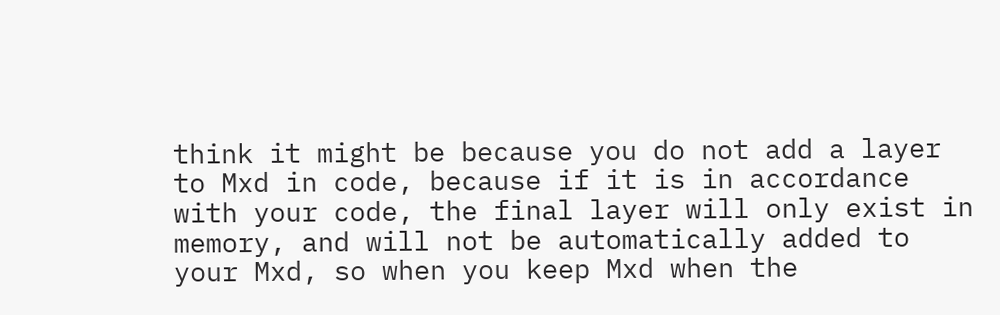think it might be because you do not add a layer to Mxd in code, because if it is in accordance with your code, the final layer will only exist in memory, and will not be automatically added to your Mxd, so when you keep Mxd when the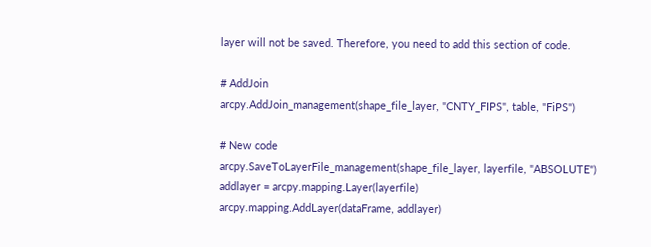layer will not be saved. Therefore, you need to add this section of code.

# AddJoin
arcpy.AddJoin_management(shape_file_layer, "CNTY_FIPS", table, "FiPS")

# New code
arcpy.SaveToLayerFile_management(shape_file_layer, layerfile, "ABSOLUTE")
addlayer = arcpy.mapping.Layer(layerfile)
arcpy.mapping.AddLayer(dataFrame, addlayer)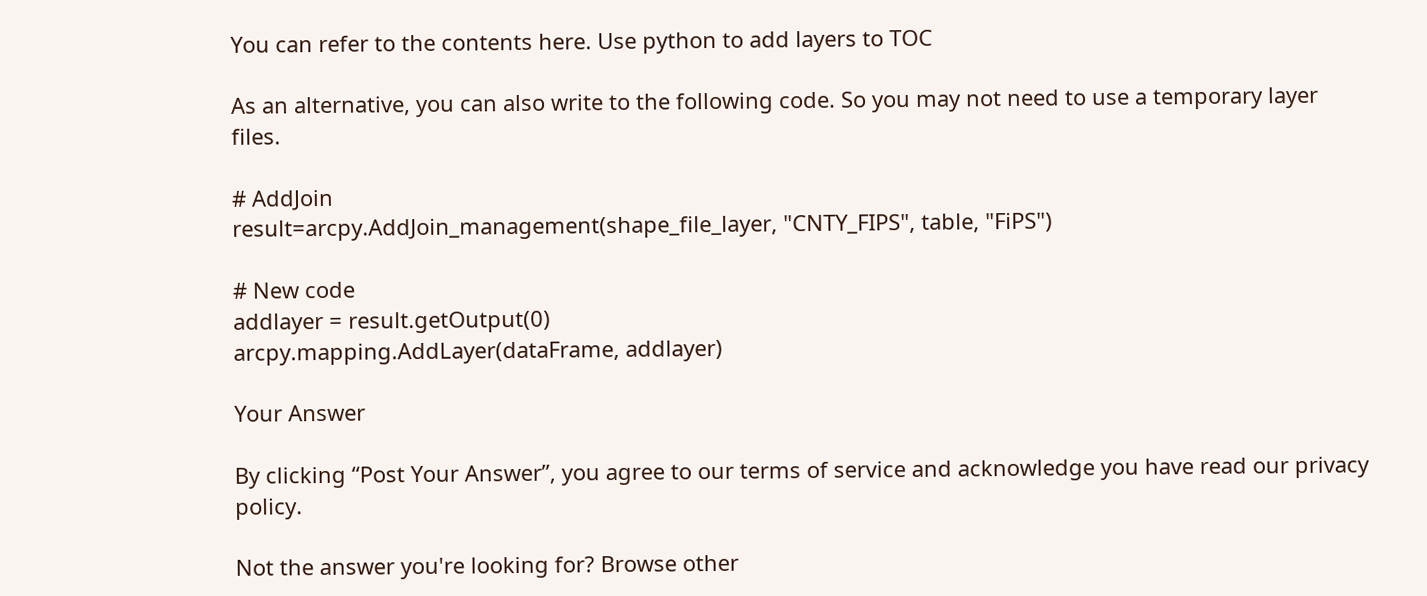You can refer to the contents here. Use python to add layers to TOC

As an alternative, you can also write to the following code. So you may not need to use a temporary layer files.

# AddJoin
result=arcpy.AddJoin_management(shape_file_layer, "CNTY_FIPS", table, "FiPS")

# New code
addlayer = result.getOutput(0)
arcpy.mapping.AddLayer(dataFrame, addlayer)

Your Answer

By clicking “Post Your Answer”, you agree to our terms of service and acknowledge you have read our privacy policy.

Not the answer you're looking for? Browse other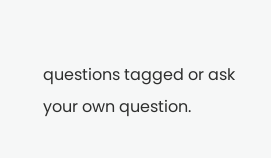questions tagged or ask your own question.